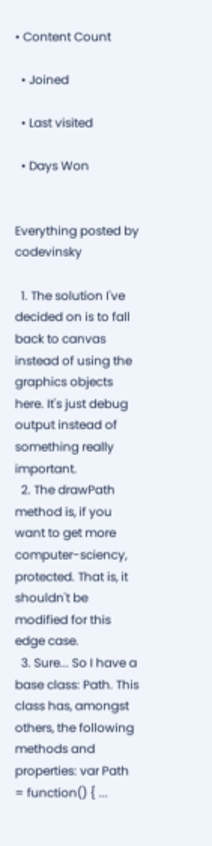• Content Count

  • Joined

  • Last visited

  • Days Won


Everything posted by codevinsky

  1. The solution I've decided on is to fall back to canvas instead of using the graphics objects here. It's just debug output instead of something really important.
  2. The drawPath method is, if you want to get more computer-sciency, protected. That is, it shouldn't be modified for this edge case.
  3. Sure... So I have a base class: Path. This class has, amongst others, the following methods and properties: var Path = function() { ...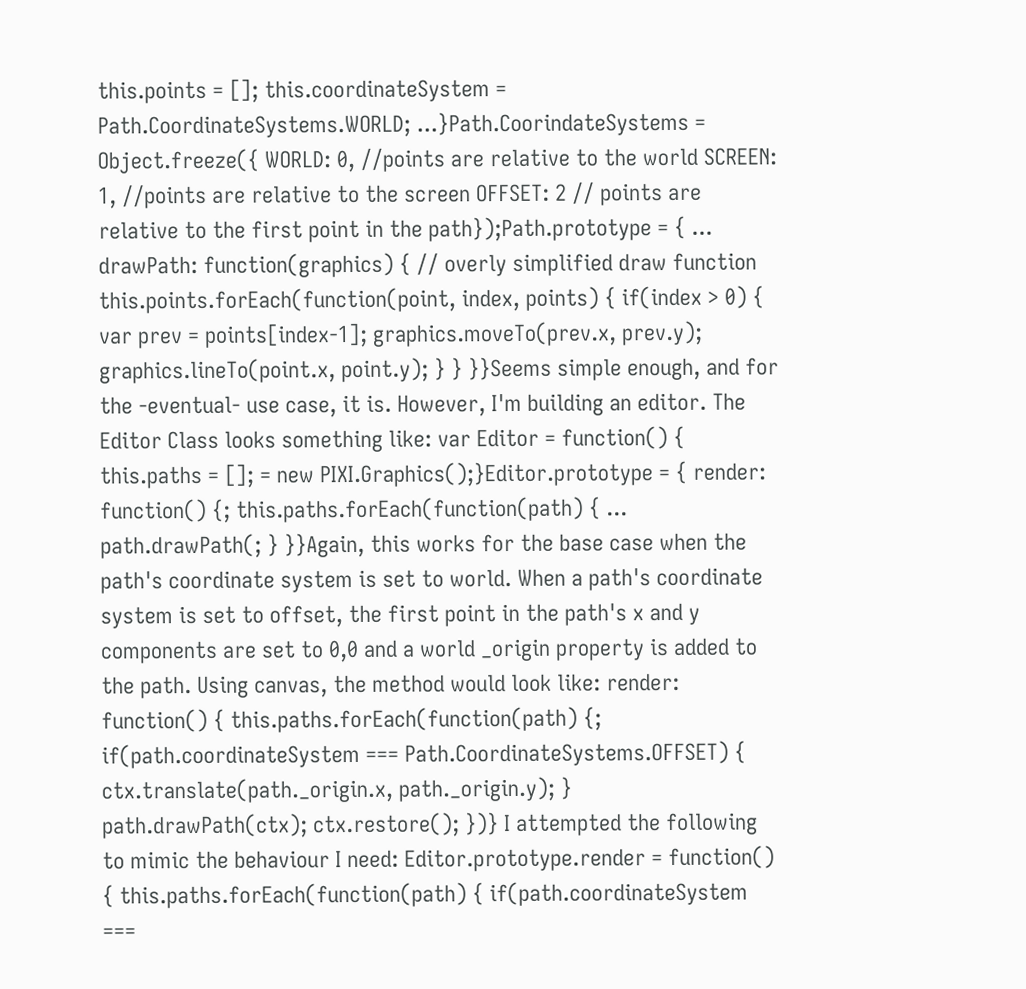this.points = []; this.coordinateSystem = Path.CoordinateSystems.WORLD; ...}Path.CoorindateSystems = Object.freeze({ WORLD: 0, //points are relative to the world SCREEN: 1, //points are relative to the screen OFFSET: 2 // points are relative to the first point in the path});Path.prototype = { ... drawPath: function(graphics) { // overly simplified draw function this.points.forEach(function(point, index, points) { if(index > 0) { var prev = points[index-1]; graphics.moveTo(prev.x, prev.y); graphics.lineTo(point.x, point.y); } } }}Seems simple enough, and for the -eventual- use case, it is. However, I'm building an editor. The Editor Class looks something like: var Editor = function() { this.paths = []; = new PIXI.Graphics();}Editor.prototype = { render: function() {; this.paths.forEach(function(path) { ... path.drawPath(; } }}Again, this works for the base case when the path's coordinate system is set to world. When a path's coordinate system is set to offset, the first point in the path's x and y components are set to 0,0 and a world _origin property is added to the path. Using canvas, the method would look like: render: function() { this.paths.forEach(function(path) {; if(path.coordinateSystem === Path.CoordinateSystems.OFFSET) { ctx.translate(path._origin.x, path._origin.y); } path.drawPath(ctx); ctx.restore(); })} I attempted the following to mimic the behaviour I need: Editor.prototype.render = function() { this.paths.forEach(function(path) { if(path.coordinateSystem ===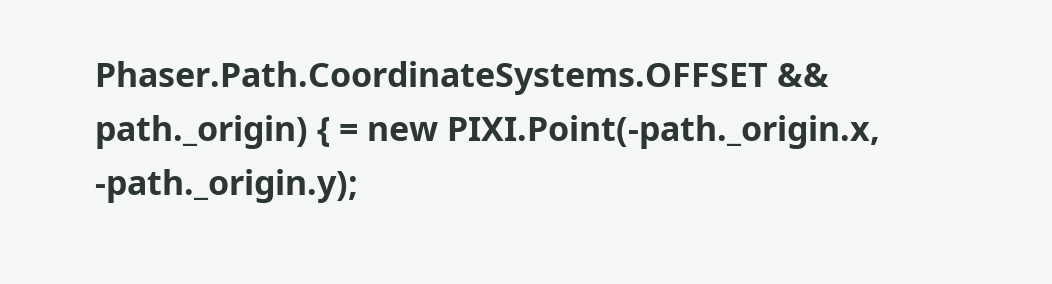Phaser.Path.CoordinateSystems.OFFSET && path._origin) { = new PIXI.Point(-path._origin.x, -path._origin.y);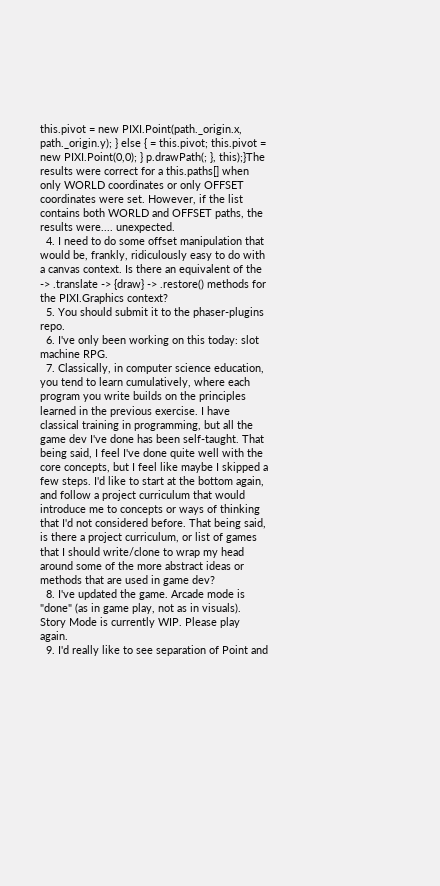this.pivot = new PIXI.Point(path._origin.x, path._origin.y); } else { = this.pivot; this.pivot = new PIXI.Point(0,0); } p.drawPath(; }, this);}The results were correct for a this.paths[] when only WORLD coordinates or only OFFSET coordinates were set. However, if the list contains both WORLD and OFFSET paths, the results were.... unexpected.
  4. I need to do some offset manipulation that would be, frankly, ridiculously easy to do with a canvas context. Is there an equivalent of the -> .translate -> {draw} -> .restore() methods for the PIXI.Graphics context?
  5. You should submit it to the phaser-plugins repo.
  6. I've only been working on this today: slot machine RPG.
  7. Classically, in computer science education, you tend to learn cumulatively, where each program you write builds on the principles learned in the previous exercise. I have classical training in programming, but all the game dev I've done has been self-taught. That being said, I feel I've done quite well with the core concepts, but I feel like maybe I skipped a few steps. I'd like to start at the bottom again, and follow a project curriculum that would introduce me to concepts or ways of thinking that I'd not considered before. That being said, is there a project curriculum, or list of games that I should write/clone to wrap my head around some of the more abstract ideas or methods that are used in game dev?
  8. I've updated the game. Arcade mode is "done" (as in game play, not as in visuals). Story Mode is currently WIP. Please play again.
  9. I'd really like to see separation of Point and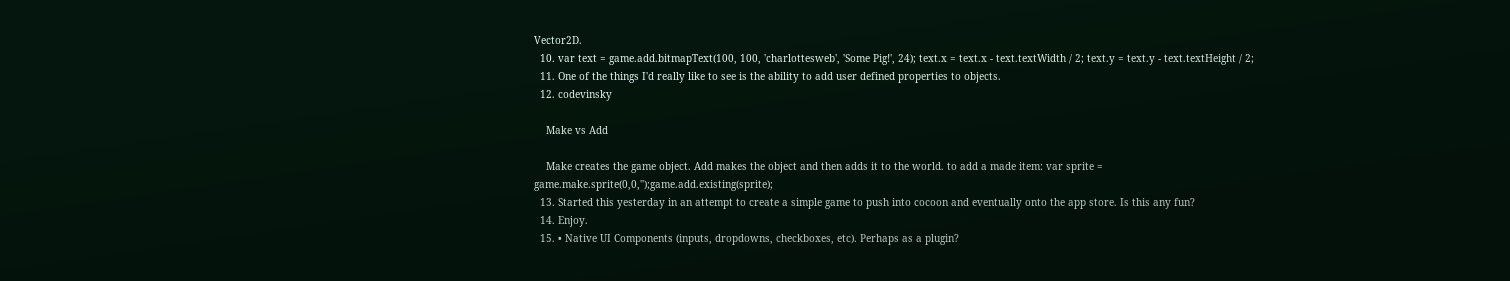Vector2D.
  10. var text = game.add.bitmapText(100, 100, 'charlottesweb', 'Some Pig!', 24); text.x = text.x - text.textWidth / 2; text.y = text.y - text.textHeight / 2;
  11. One of the things I'd really like to see is the ability to add user defined properties to objects.
  12. codevinsky

    Make vs Add

    Make creates the game object. Add makes the object and then adds it to the world. to add a made item: var sprite = game.make.sprite(0,0,'');game.add.existing(sprite);
  13. Started this yesterday in an attempt to create a simple game to push into cocoon and eventually onto the app store. Is this any fun?
  14. Enjoy.
  15. • Native UI Components (inputs, dropdowns, checkboxes, etc). Perhaps as a plugin?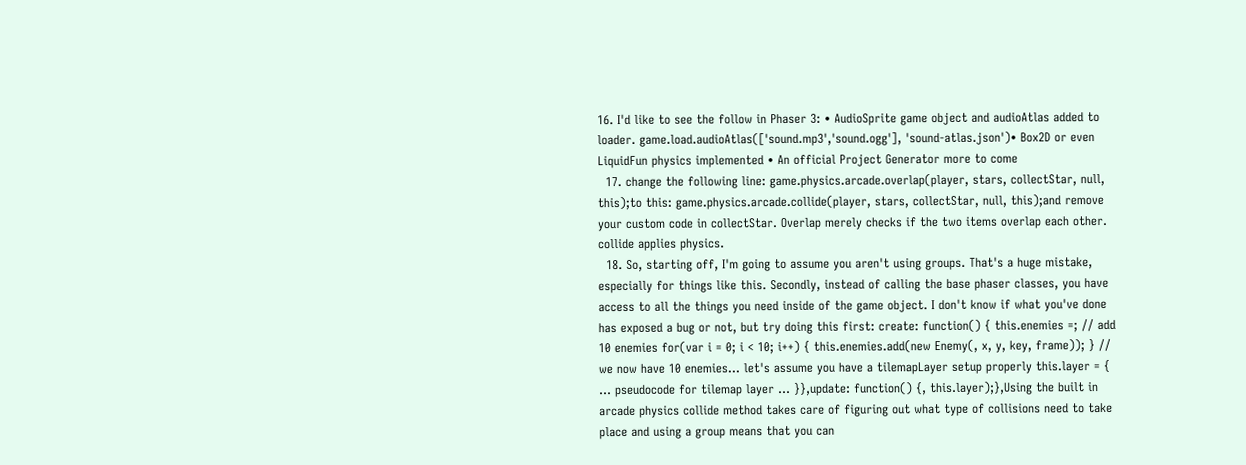16. I'd like to see the follow in Phaser 3: • AudioSprite game object and audioAtlas added to loader. game.load.audioAtlas(['sound.mp3','sound.ogg'], 'sound-atlas.json')• Box2D or even LiquidFun physics implemented • An official Project Generator more to come
  17. change the following line: game.physics.arcade.overlap(player, stars, collectStar, null, this);to this: game.physics.arcade.collide(player, stars, collectStar, null, this);and remove your custom code in collectStar. Overlap merely checks if the two items overlap each other. collide applies physics.
  18. So, starting off, I'm going to assume you aren't using groups. That's a huge mistake, especially for things like this. Secondly, instead of calling the base phaser classes, you have access to all the things you need inside of the game object. I don't know if what you've done has exposed a bug or not, but try doing this first: create: function() { this.enemies =; // add 10 enemies for(var i = 0; i < 10; i++) { this.enemies.add(new Enemy(, x, y, key, frame)); } // we now have 10 enemies... let's assume you have a tilemapLayer setup properly this.layer = { ... pseudocode for tilemap layer ... }},update: function() {, this.layer);},Using the built in arcade physics collide method takes care of figuring out what type of collisions need to take place and using a group means that you can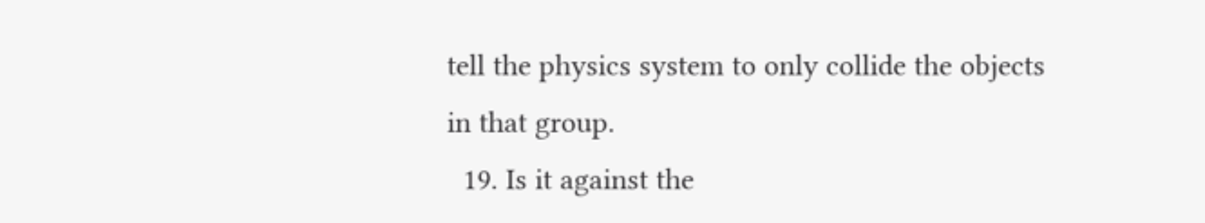tell the physics system to only collide the objects in that group.
  19. Is it against the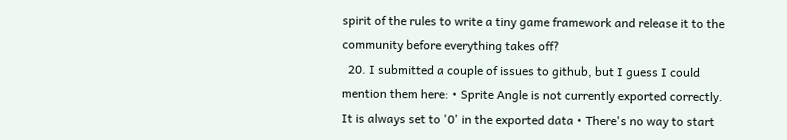spirit of the rules to write a tiny game framework and release it to the community before everything takes off?
  20. I submitted a couple of issues to github, but I guess I could mention them here: • Sprite Angle is not currently exported correctly. It is always set to '0' in the exported data • There's no way to start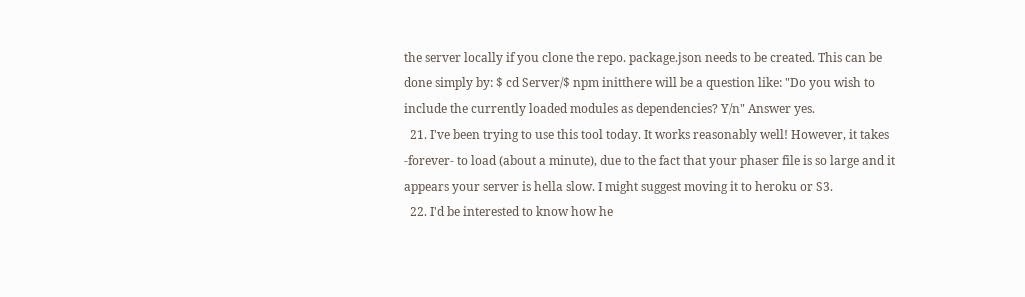the server locally if you clone the repo. package.json needs to be created. This can be done simply by: $ cd Server/$ npm initthere will be a question like: "Do you wish to include the currently loaded modules as dependencies? Y/n" Answer yes.
  21. I've been trying to use this tool today. It works reasonably well! However, it takes -forever- to load (about a minute), due to the fact that your phaser file is so large and it appears your server is hella slow. I might suggest moving it to heroku or S3.
  22. I'd be interested to know how he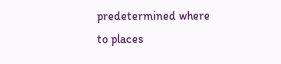predetermined where to places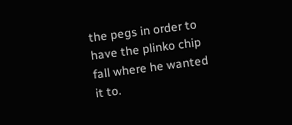the pegs in order to have the plinko chip fall where he wanted it to.